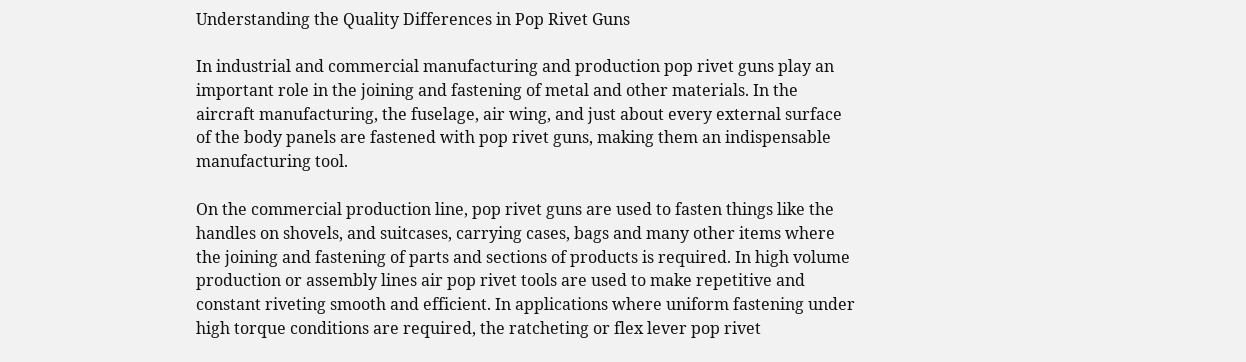Understanding the Quality Differences in Pop Rivet Guns

In industrial and commercial manufacturing and production pop rivet guns play an important role in the joining and fastening of metal and other materials. In the aircraft manufacturing, the fuselage, air wing, and just about every external surface of the body panels are fastened with pop rivet guns, making them an indispensable manufacturing tool.

On the commercial production line, pop rivet guns are used to fasten things like the handles on shovels, and suitcases, carrying cases, bags and many other items where the joining and fastening of parts and sections of products is required. In high volume production or assembly lines air pop rivet tools are used to make repetitive and constant riveting smooth and efficient. In applications where uniform fastening under high torque conditions are required, the ratcheting or flex lever pop rivet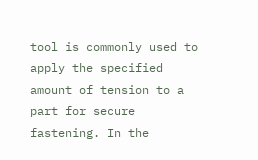tool is commonly used to apply the specified amount of tension to a part for secure fastening. In the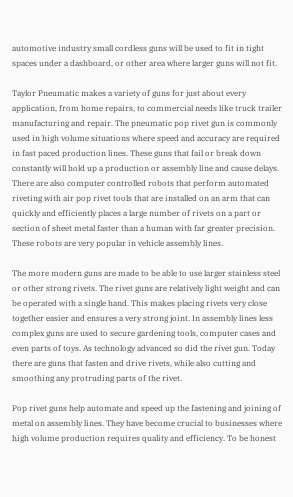automotive industry small cordless guns will be used to fit in tight spaces under a dashboard, or other area where larger guns will not fit.

Taylor Pneumatic makes a variety of guns for just about every application, from home repairs, to commercial needs like truck trailer manufacturing and repair. The pneumatic pop rivet gun is commonly used in high volume situations where speed and accuracy are required in fast paced production lines. These guns that fail or break down constantly will hold up a production or assembly line and cause delays. There are also computer controlled robots that perform automated riveting with air pop rivet tools that are installed on an arm that can quickly and efficiently places a large number of rivets on a part or section of sheet metal faster than a human with far greater precision. These robots are very popular in vehicle assembly lines.

The more modern guns are made to be able to use larger stainless steel or other strong rivets. The rivet guns are relatively light weight and can be operated with a single hand. This makes placing rivets very close together easier and ensures a very strong joint. In assembly lines less complex guns are used to secure gardening tools, computer cases and even parts of toys. As technology advanced so did the rivet gun. Today there are guns that fasten and drive rivets, while also cutting and smoothing any protruding parts of the rivet.

Pop rivet guns help automate and speed up the fastening and joining of metal on assembly lines. They have become crucial to businesses where high volume production requires quality and efficiency. To be honest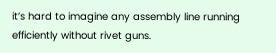it’s hard to imagine any assembly line running efficiently without rivet guns.